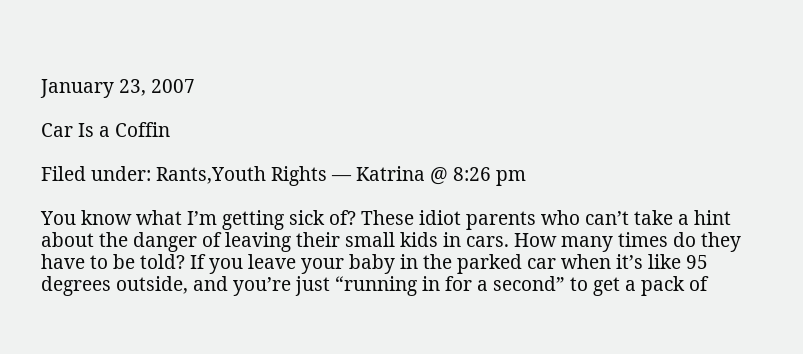January 23, 2007

Car Is a Coffin

Filed under: Rants,Youth Rights — Katrina @ 8:26 pm

You know what I’m getting sick of? These idiot parents who can’t take a hint about the danger of leaving their small kids in cars. How many times do they have to be told? If you leave your baby in the parked car when it’s like 95 degrees outside, and you’re just “running in for a second” to get a pack of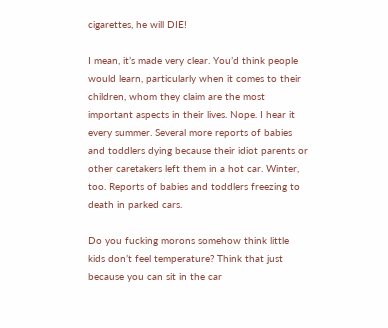cigarettes, he will DIE!

I mean, it’s made very clear. You’d think people would learn, particularly when it comes to their children, whom they claim are the most important aspects in their lives. Nope. I hear it every summer. Several more reports of babies and toddlers dying because their idiot parents or other caretakers left them in a hot car. Winter, too. Reports of babies and toddlers freezing to death in parked cars.

Do you fucking morons somehow think little kids don’t feel temperature? Think that just because you can sit in the car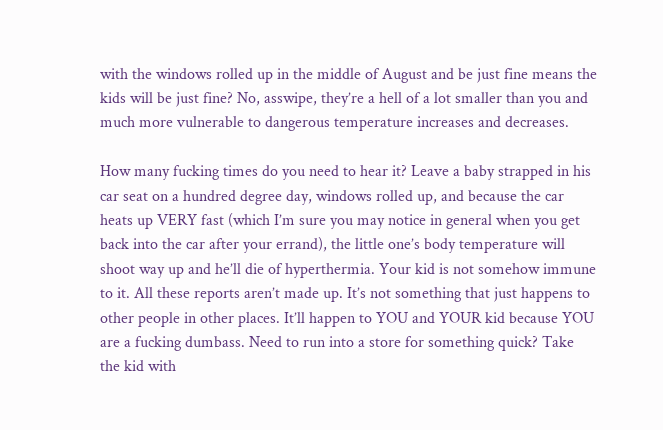with the windows rolled up in the middle of August and be just fine means the kids will be just fine? No, asswipe, they’re a hell of a lot smaller than you and much more vulnerable to dangerous temperature increases and decreases.

How many fucking times do you need to hear it? Leave a baby strapped in his car seat on a hundred degree day, windows rolled up, and because the car heats up VERY fast (which I’m sure you may notice in general when you get back into the car after your errand), the little one’s body temperature will shoot way up and he’ll die of hyperthermia. Your kid is not somehow immune to it. All these reports aren’t made up. It’s not something that just happens to other people in other places. It’ll happen to YOU and YOUR kid because YOU are a fucking dumbass. Need to run into a store for something quick? Take the kid with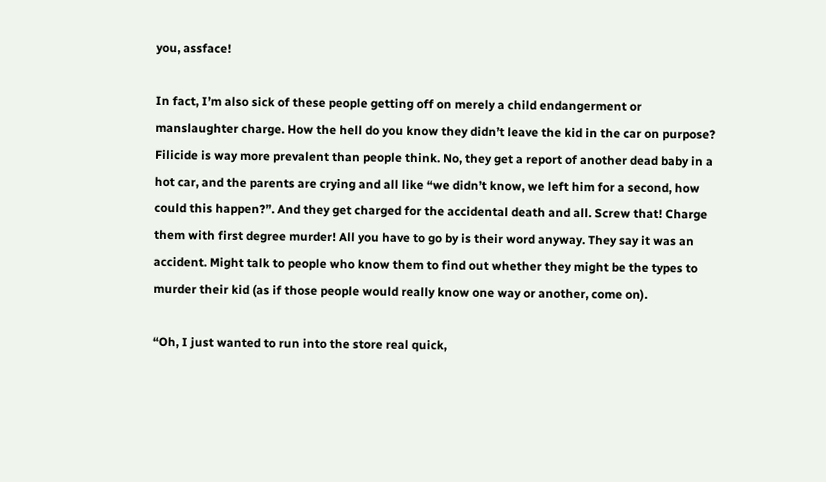you, assface!

In fact, I’m also sick of these people getting off on merely a child endangerment or manslaughter charge. How the hell do you know they didn’t leave the kid in the car on purpose? Filicide is way more prevalent than people think. No, they get a report of another dead baby in a hot car, and the parents are crying and all like “we didn’t know, we left him for a second, how could this happen?”. And they get charged for the accidental death and all. Screw that! Charge them with first degree murder! All you have to go by is their word anyway. They say it was an accident. Might talk to people who know them to find out whether they might be the types to murder their kid (as if those people would really know one way or another, come on).

“Oh, I just wanted to run into the store real quick,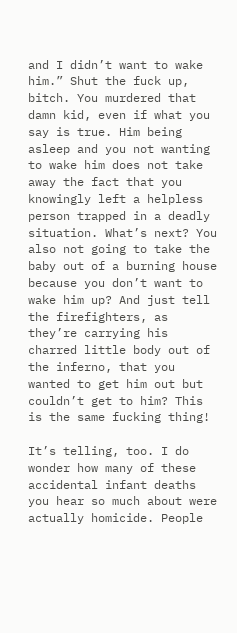and I didn’t want to wake him.” Shut the fuck up, bitch. You murdered that damn kid, even if what you say is true. Him being asleep and you not wanting to wake him does not take away the fact that you knowingly left a helpless person trapped in a deadly situation. What’s next? You also not going to take the baby out of a burning house because you don’t want to wake him up? And just tell the firefighters, as they’re carrying his charred little body out of the inferno, that you wanted to get him out but couldn’t get to him? This is the same fucking thing!

It’s telling, too. I do wonder how many of these accidental infant deaths you hear so much about were actually homicide. People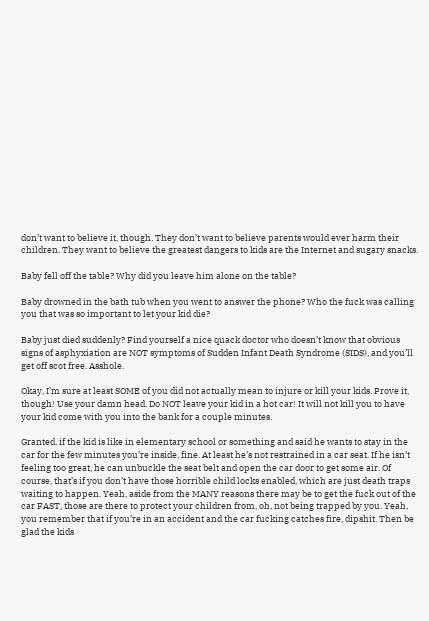don’t want to believe it, though. They don’t want to believe parents would ever harm their children. They want to believe the greatest dangers to kids are the Internet and sugary snacks.

Baby fell off the table? Why did you leave him alone on the table?

Baby drowned in the bath tub when you went to answer the phone? Who the fuck was calling you that was so important to let your kid die?

Baby just died suddenly? Find yourself a nice quack doctor who doesn’t know that obvious signs of asphyxiation are NOT symptoms of Sudden Infant Death Syndrome (SIDS), and you’ll get off scot free. Asshole.

Okay, I’m sure at least SOME of you did not actually mean to injure or kill your kids. Prove it, though! Use your damn head. Do NOT leave your kid in a hot car! It will not kill you to have your kid come with you into the bank for a couple minutes.

Granted, if the kid is like in elementary school or something and said he wants to stay in the car for the few minutes you’re inside, fine. At least he’s not restrained in a car seat. If he isn’t feeling too great, he can unbuckle the seat belt and open the car door to get some air. Of course, that’s if you don’t have those horrible child locks enabled, which are just death traps waiting to happen. Yeah, aside from the MANY reasons there may be to get the fuck out of the car FAST, those are there to protect your children from, oh, not being trapped by you. Yeah, you remember that if you’re in an accident and the car fucking catches fire, dipshit. Then be glad the kids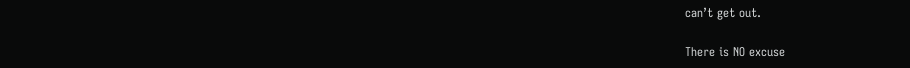can’t get out.

There is NO excuse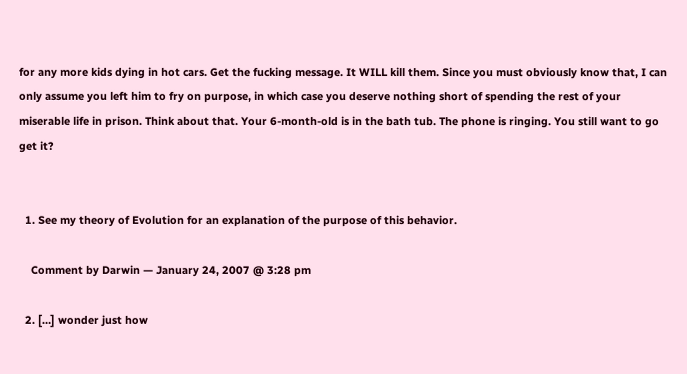for any more kids dying in hot cars. Get the fucking message. It WILL kill them. Since you must obviously know that, I can only assume you left him to fry on purpose, in which case you deserve nothing short of spending the rest of your miserable life in prison. Think about that. Your 6-month-old is in the bath tub. The phone is ringing. You still want to go get it?


  1. See my theory of Evolution for an explanation of the purpose of this behavior.

    Comment by Darwin — January 24, 2007 @ 3:28 pm

  2. […] wonder just how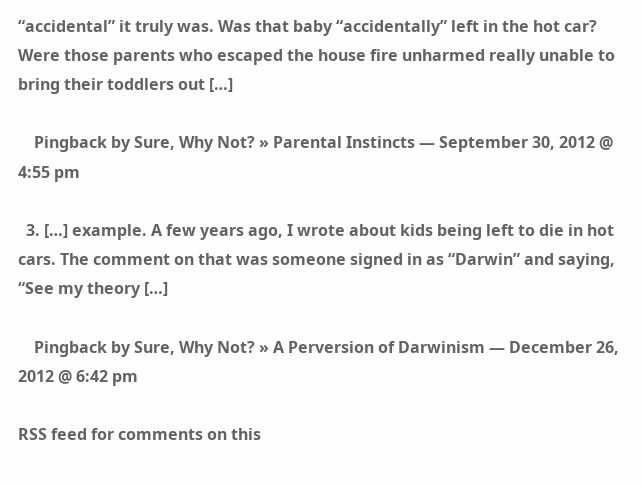“accidental” it truly was. Was that baby “accidentally” left in the hot car? Were those parents who escaped the house fire unharmed really unable to bring their toddlers out […]

    Pingback by Sure, Why Not? » Parental Instincts — September 30, 2012 @ 4:55 pm

  3. […] example. A few years ago, I wrote about kids being left to die in hot cars. The comment on that was someone signed in as “Darwin” and saying, “See my theory […]

    Pingback by Sure, Why Not? » A Perversion of Darwinism — December 26, 2012 @ 6:42 pm

RSS feed for comments on this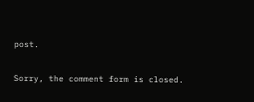post.

Sorry, the comment form is closed.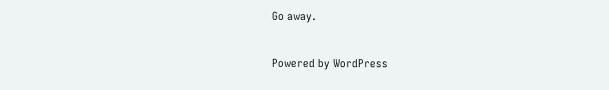Go away.

Powered by WordPress